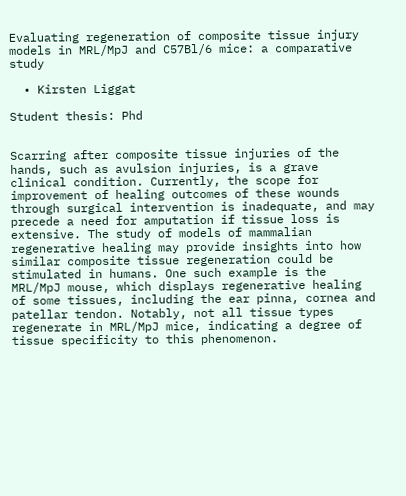Evaluating regeneration of composite tissue injury models in MRL/MpJ and C57Bl/6 mice: a comparative study

  • Kirsten Liggat

Student thesis: Phd


Scarring after composite tissue injuries of the hands, such as avulsion injuries, is a grave clinical condition. Currently, the scope for improvement of healing outcomes of these wounds through surgical intervention is inadequate, and may precede a need for amputation if tissue loss is extensive. The study of models of mammalian regenerative healing may provide insights into how similar composite tissue regeneration could be stimulated in humans. One such example is the MRL/MpJ mouse, which displays regenerative healing of some tissues, including the ear pinna, cornea and patellar tendon. Notably, not all tissue types regenerate in MRL/MpJ mice, indicating a degree of tissue specificity to this phenomenon.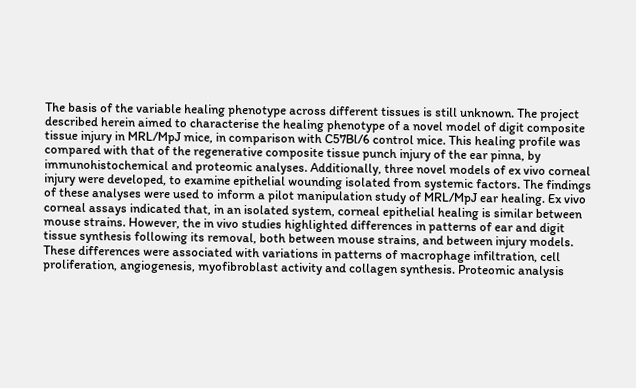The basis of the variable healing phenotype across different tissues is still unknown. The project described herein aimed to characterise the healing phenotype of a novel model of digit composite tissue injury in MRL/MpJ mice, in comparison with C57Bl/6 control mice. This healing profile was compared with that of the regenerative composite tissue punch injury of the ear pinna, by immunohistochemical and proteomic analyses. Additionally, three novel models of ex vivo corneal injury were developed, to examine epithelial wounding isolated from systemic factors. The findings of these analyses were used to inform a pilot manipulation study of MRL/MpJ ear healing. Ex vivo corneal assays indicated that, in an isolated system, corneal epithelial healing is similar between mouse strains. However, the in vivo studies highlighted differences in patterns of ear and digit tissue synthesis following its removal, both between mouse strains, and between injury models. These differences were associated with variations in patterns of macrophage infiltration, cell proliferation, angiogenesis, myofibroblast activity and collagen synthesis. Proteomic analysis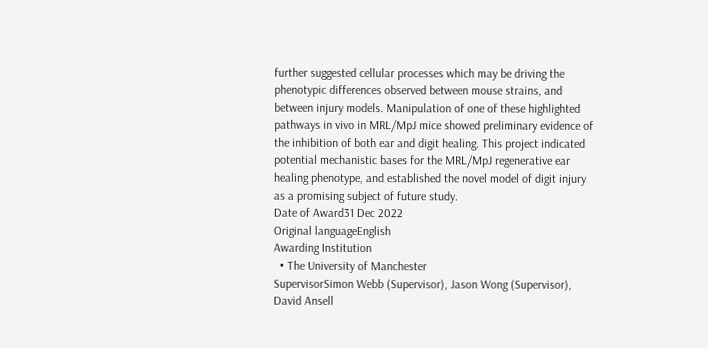further suggested cellular processes which may be driving the phenotypic differences observed between mouse strains, and between injury models. Manipulation of one of these highlighted pathways in vivo in MRL/MpJ mice showed preliminary evidence of the inhibition of both ear and digit healing. This project indicated potential mechanistic bases for the MRL/MpJ regenerative ear healing phenotype, and established the novel model of digit injury as a promising subject of future study.
Date of Award31 Dec 2022
Original languageEnglish
Awarding Institution
  • The University of Manchester
SupervisorSimon Webb (Supervisor), Jason Wong (Supervisor), David Ansell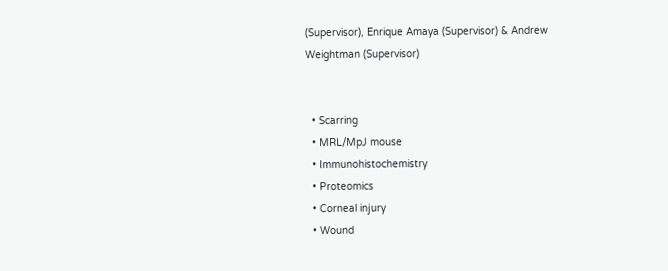(Supervisor), Enrique Amaya (Supervisor) & Andrew Weightman (Supervisor)


  • Scarring
  • MRL/MpJ mouse
  • Immunohistochemistry
  • Proteomics
  • Corneal injury
  • Wound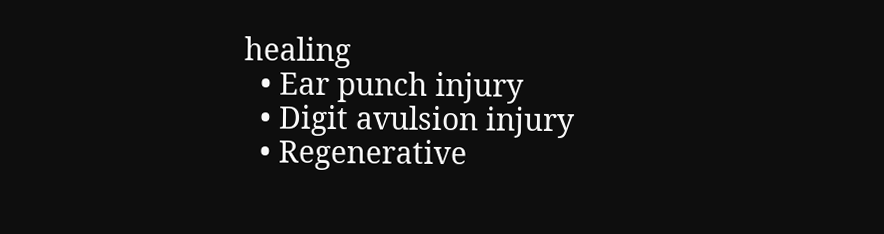healing
  • Ear punch injury
  • Digit avulsion injury
  • Regenerative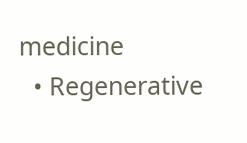medicine
  • Regenerative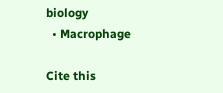biology
  • Macrophage

Cite this